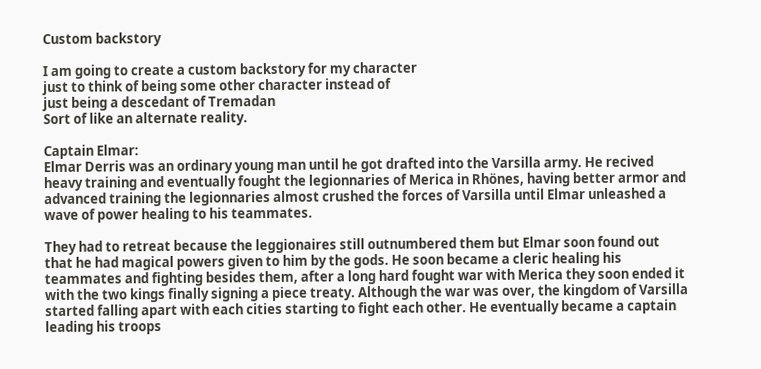Custom backstory

I am going to create a custom backstory for my character
just to think of being some other character instead of
just being a descedant of Tremadan
Sort of like an alternate reality.

Captain Elmar:
Elmar Derris was an ordinary young man until he got drafted into the Varsilla army. He recived heavy training and eventually fought the legionnaries of Merica in Rhönes, having better armor and advanced training the legionnaries almost crushed the forces of Varsilla until Elmar unleashed a wave of power healing to his teammates.

They had to retreat because the leggionaires still outnumbered them but Elmar soon found out that he had magical powers given to him by the gods. He soon became a cleric healing his teammates and fighting besides them, after a long hard fought war with Merica they soon ended it with the two kings finally signing a piece treaty. Although the war was over, the kingdom of Varsilla started falling apart with each cities starting to fight each other. He eventually became a captain leading his troops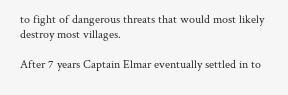to fight of dangerous threats that would most likely destroy most villages.

After 7 years Captain Elmar eventually settled in to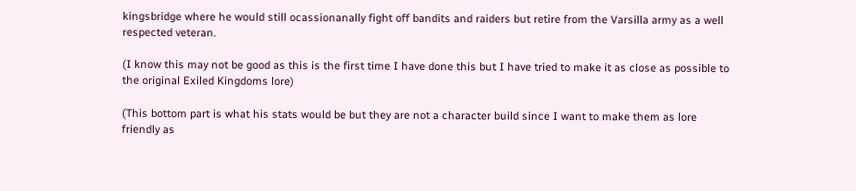kingsbridge where he would still ocassionanally fight off bandits and raiders but retire from the Varsilla army as a well respected veteran.

(I know this may not be good as this is the first time I have done this but I have tried to make it as close as possible to the original Exiled Kingdoms lore)

(This bottom part is what his stats would be but they are not a character build since I want to make them as lore friendly as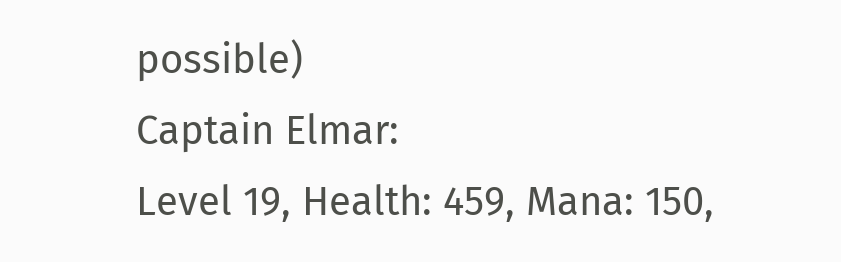possible)
Captain Elmar:
Level 19, Health: 459, Mana: 150,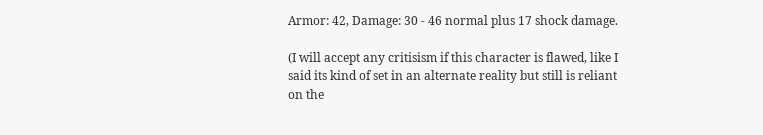Armor: 42, Damage: 30 - 46 normal plus 17 shock damage.

(I will accept any critisism if this character is flawed, like I said its kind of set in an alternate reality but still is reliant on the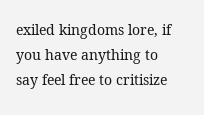exiled kingdoms lore, if you have anything to say feel free to critisize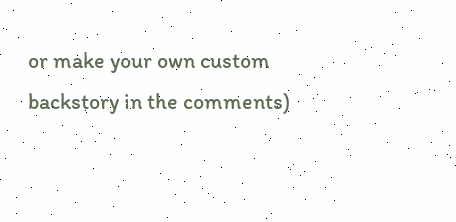or make your own custom backstory in the comments)